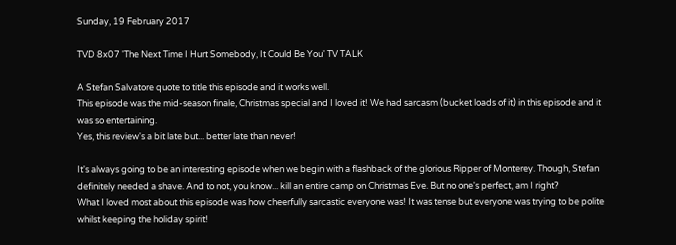Sunday, 19 February 2017

TVD 8x07 'The Next Time I Hurt Somebody, It Could Be You' TV TALK

A Stefan Salvatore quote to title this episode and it works well.
This episode was the mid-season finale, Christmas special and I loved it! We had sarcasm (bucket loads of it) in this episode and it was so entertaining.
Yes, this review's a bit late but... better late than never!

It's always going to be an interesting episode when we begin with a flashback of the glorious Ripper of Monterey. Though, Stefan definitely needed a shave. And to not, you know... kill an entire camp on Christmas Eve. But no one's perfect, am I right?
What I loved most about this episode was how cheerfully sarcastic everyone was! It was tense but everyone was trying to be polite whilst keeping the holiday spirit!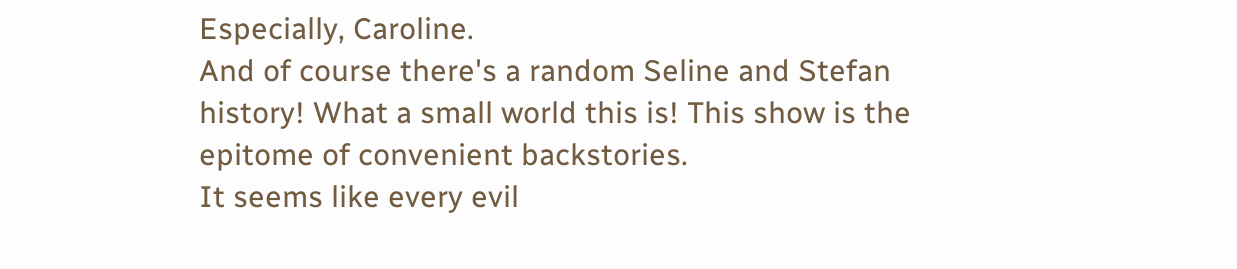Especially, Caroline.
And of course there's a random Seline and Stefan history! What a small world this is! This show is the epitome of convenient backstories.
It seems like every evil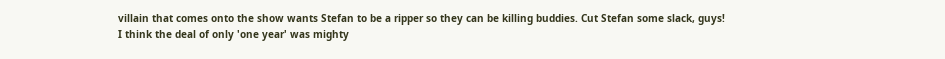villain that comes onto the show wants Stefan to be a ripper so they can be killing buddies. Cut Stefan some slack, guys!
I think the deal of only 'one year' was mighty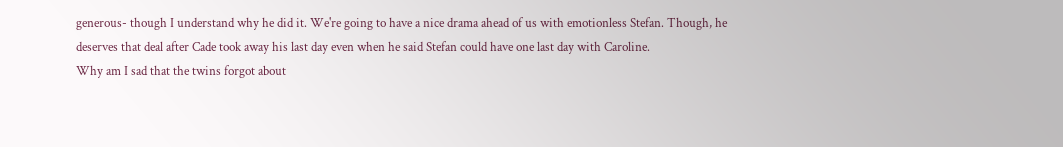generous- though I understand why he did it. We're going to have a nice drama ahead of us with emotionless Stefan. Though, he deserves that deal after Cade took away his last day even when he said Stefan could have one last day with Caroline.
Why am I sad that the twins forgot about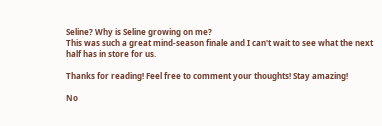Seline? Why is Seline growing on me?
This was such a great mind-season finale and I can't wait to see what the next half has in store for us.

Thanks for reading! Feel free to comment your thoughts! Stay amazing!

No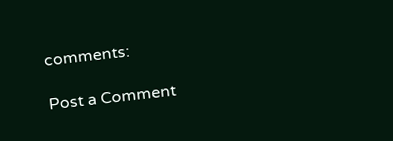comments:

Post a Comment